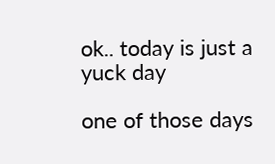ok.. today is just a yuck day

one of those days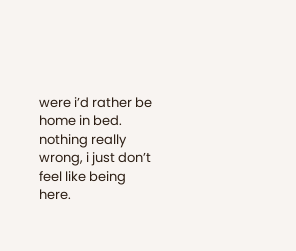were i’d rather be home in bed.  nothing really wrong, i just don’t feel like being here.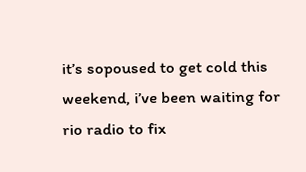it’s sopoused to get cold this weekend, i’ve been waiting for rio radio to fix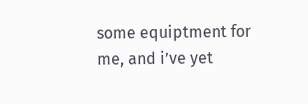some equiptment for me, and i’ve yet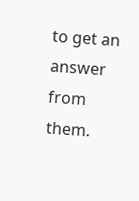to get an answer from them.